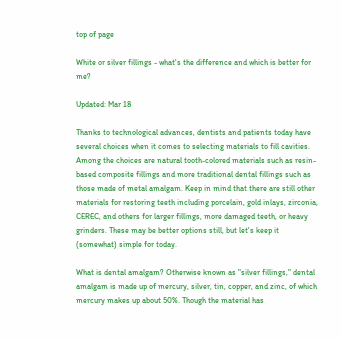top of page

White or silver fillings - what's the difference and which is better for me?

Updated: Mar 18

Thanks to technological advances, dentists and patients today have several choices when it comes to selecting materials to fill cavities. Among the choices are natural tooth-colored materials such as resin-based composite fillings and more traditional dental fillings such as those made of metal amalgam. Keep in mind that there are still other materials for restoring teeth including porcelain, gold inlays, zirconia, CEREC, and others for larger fillings, more damaged teeth, or heavy grinders. These may be better options still, but let's keep it (somewhat) simple for today.

What is dental amalgam? Otherwise known as "silver fillings," dental amalgam is made up of mercury, silver, tin, copper, and zinc, of which mercury makes up about 50%. Though the material has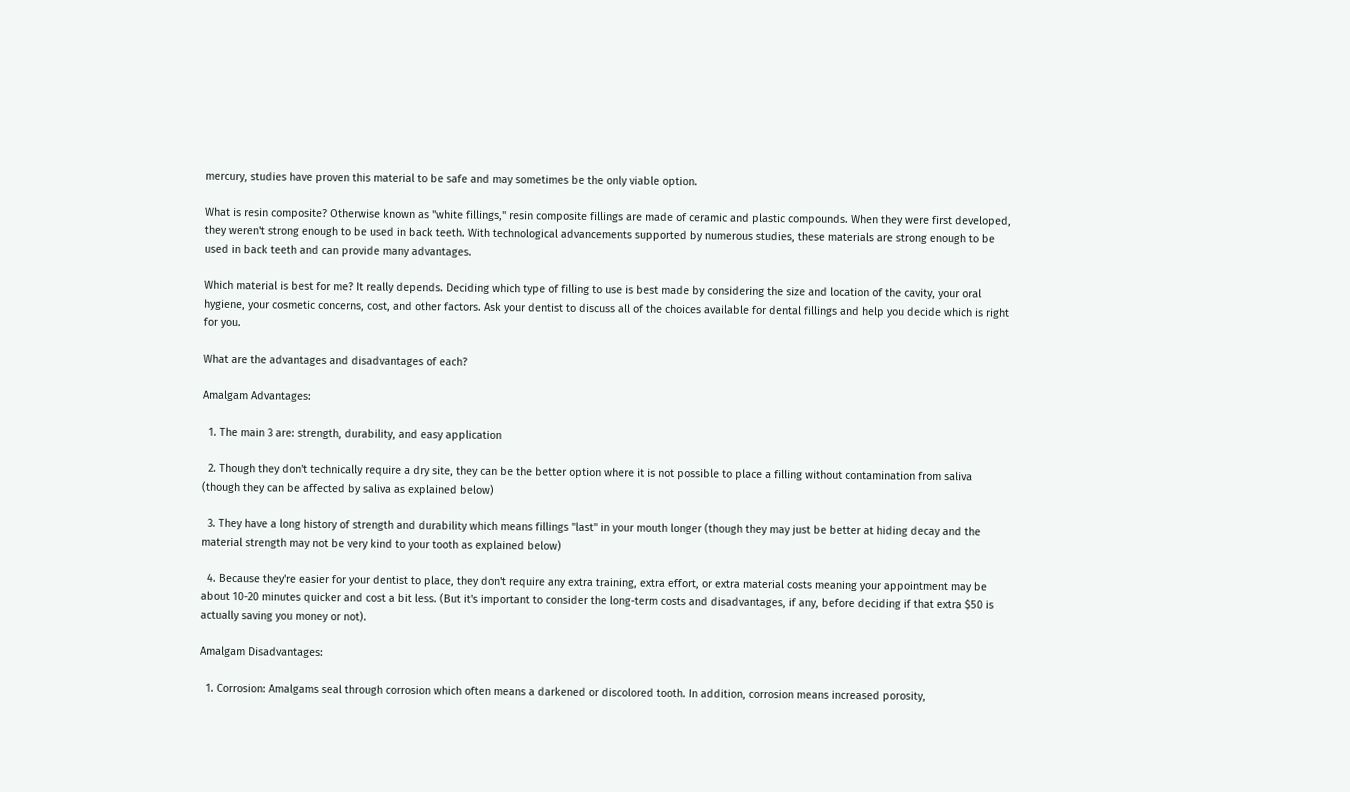mercury, studies have proven this material to be safe and may sometimes be the only viable option.

What is resin composite? Otherwise known as "white fillings," resin composite fillings are made of ceramic and plastic compounds. When they were first developed, they weren't strong enough to be used in back teeth. With technological advancements supported by numerous studies, these materials are strong enough to be used in back teeth and can provide many advantages.

Which material is best for me? It really depends. Deciding which type of filling to use is best made by considering the size and location of the cavity, your oral hygiene, your cosmetic concerns, cost, and other factors. Ask your dentist to discuss all of the choices available for dental fillings and help you decide which is right for you.

What are the advantages and disadvantages of each?

Amalgam Advantages:

  1. The main 3 are: strength, durability, and easy application

  2. Though they don't technically require a dry site, they can be the better option where it is not possible to place a filling without contamination from saliva (though they can be affected by saliva as explained below)

  3. They have a long history of strength and durability which means fillings "last" in your mouth longer (though they may just be better at hiding decay and the material strength may not be very kind to your tooth as explained below)

  4. Because they're easier for your dentist to place, they don't require any extra training, extra effort, or extra material costs meaning your appointment may be about 10-20 minutes quicker and cost a bit less. (But it's important to consider the long-term costs and disadvantages, if any, before deciding if that extra $50 is actually saving you money or not).

Amalgam Disadvantages:

  1. Corrosion: Amalgams seal through corrosion which often means a darkened or discolored tooth. In addition, corrosion means increased porosity,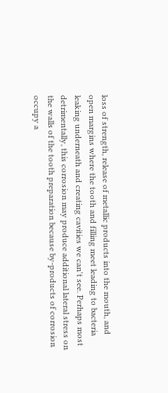loss of strength, release of metallic products into the mouth, and open margins where the tooth and filling meet leading to bacteria leaking underneath and creating cavities we can't see. Perhaps most detrimentally, this corrosion may produce additional lateral stress on the walls of the tooth preparation because by-products of corrosion occupy a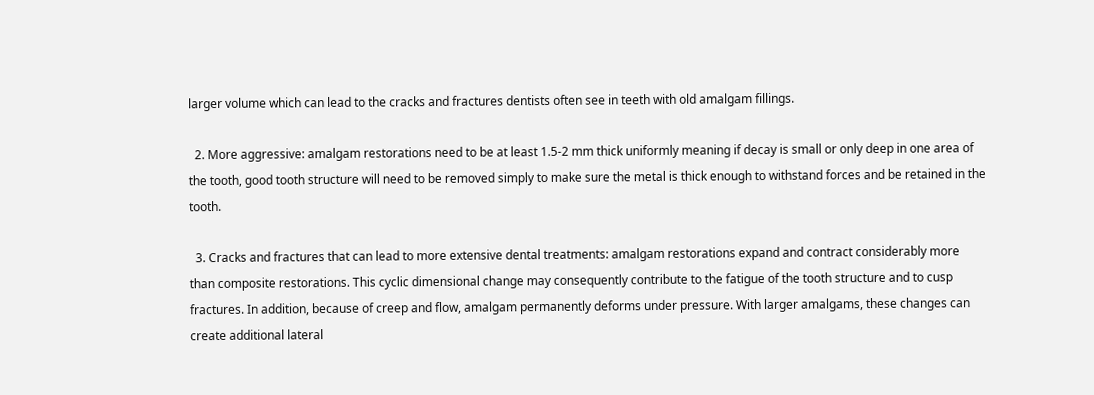larger volume which can lead to the cracks and fractures dentists often see in teeth with old amalgam fillings.

  2. More aggressive: amalgam restorations need to be at least 1.5-2 mm thick uniformly meaning if decay is small or only deep in one area of the tooth, good tooth structure will need to be removed simply to make sure the metal is thick enough to withstand forces and be retained in the tooth.

  3. Cracks and fractures that can lead to more extensive dental treatments: amalgam restorations expand and contract considerably more than composite restorations. This cyclic dimensional change may consequently contribute to the fatigue of the tooth structure and to cusp fractures. In addition, because of creep and flow, amalgam permanently deforms under pressure. With larger amalgams, these changes can create additional lateral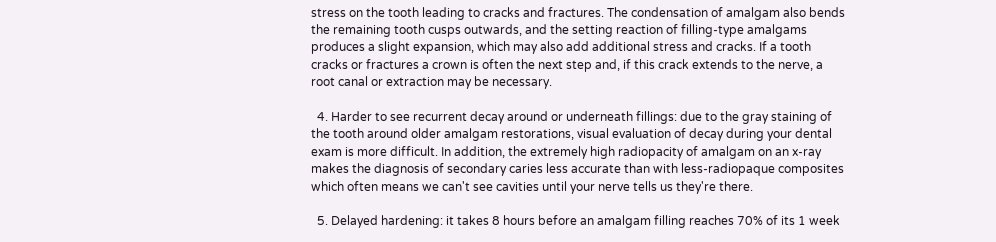stress on the tooth leading to cracks and fractures. The condensation of amalgam also bends the remaining tooth cusps outwards, and the setting reaction of filling-type amalgams produces a slight expansion, which may also add additional stress and cracks. If a tooth cracks or fractures a crown is often the next step and, if this crack extends to the nerve, a root canal or extraction may be necessary.

  4. Harder to see recurrent decay around or underneath fillings: due to the gray staining of the tooth around older amalgam restorations, visual evaluation of decay during your dental exam is more difficult. In addition, the extremely high radiopacity of amalgam on an x-ray makes the diagnosis of secondary caries less accurate than with less-radiopaque composites which often means we can't see cavities until your nerve tells us they're there.

  5. Delayed hardening: it takes 8 hours before an amalgam filling reaches 70% of its 1 week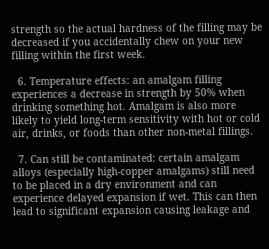strength so the actual hardness of the filling may be decreased if you accidentally chew on your new filling within the first week.

  6. Temperature effects: an amalgam filling experiences a decrease in strength by 50% when drinking something hot. Amalgam is also more likely to yield long-term sensitivity with hot or cold air, drinks, or foods than other non-metal fillings.

  7. Can still be contaminated: certain amalgam alloys (especially high-copper amalgams) still need to be placed in a dry environment and can experience delayed expansion if wet. This can then lead to significant expansion causing leakage and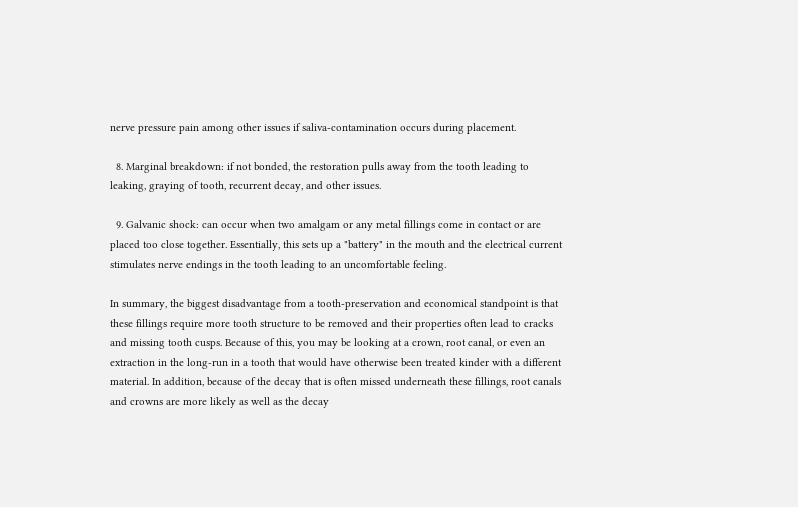nerve pressure pain among other issues if saliva-contamination occurs during placement.

  8. Marginal breakdown: if not bonded, the restoration pulls away from the tooth leading to leaking, graying of tooth, recurrent decay, and other issues.

  9. Galvanic shock: can occur when two amalgam or any metal fillings come in contact or are placed too close together. Essentially, this sets up a "battery" in the mouth and the electrical current stimulates nerve endings in the tooth leading to an uncomfortable feeling.

In summary, the biggest disadvantage from a tooth-preservation and economical standpoint is that these fillings require more tooth structure to be removed and their properties often lead to cracks and missing tooth cusps. Because of this, you may be looking at a crown, root canal, or even an extraction in the long-run in a tooth that would have otherwise been treated kinder with a different material. In addition, because of the decay that is often missed underneath these fillings, root canals and crowns are more likely as well as the decay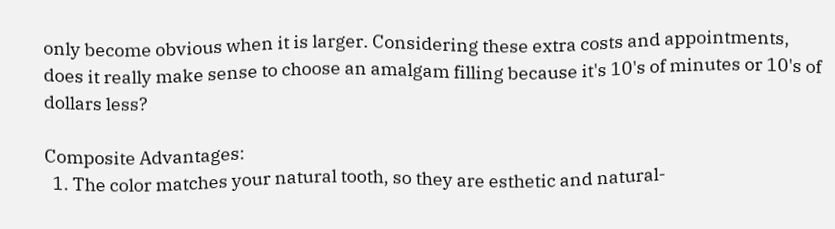only become obvious when it is larger. Considering these extra costs and appointments, does it really make sense to choose an amalgam filling because it's 10's of minutes or 10's of dollars less?

Composite Advantages:
  1. The color matches your natural tooth, so they are esthetic and natural-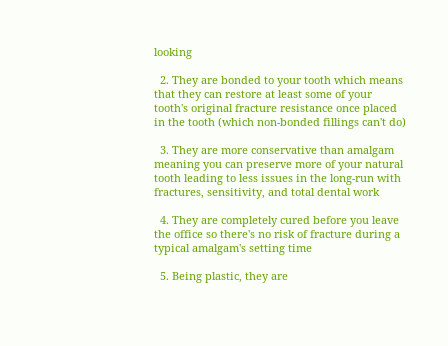looking

  2. They are bonded to your tooth which means that they can restore at least some of your tooth's original fracture resistance once placed in the tooth (which non-bonded fillings can't do)

  3. They are more conservative than amalgam meaning you can preserve more of your natural tooth leading to less issues in the long-run with fractures, sensitivity, and total dental work

  4. They are completely cured before you leave the office so there's no risk of fracture during a typical amalgam's setting time

  5. Being plastic, they are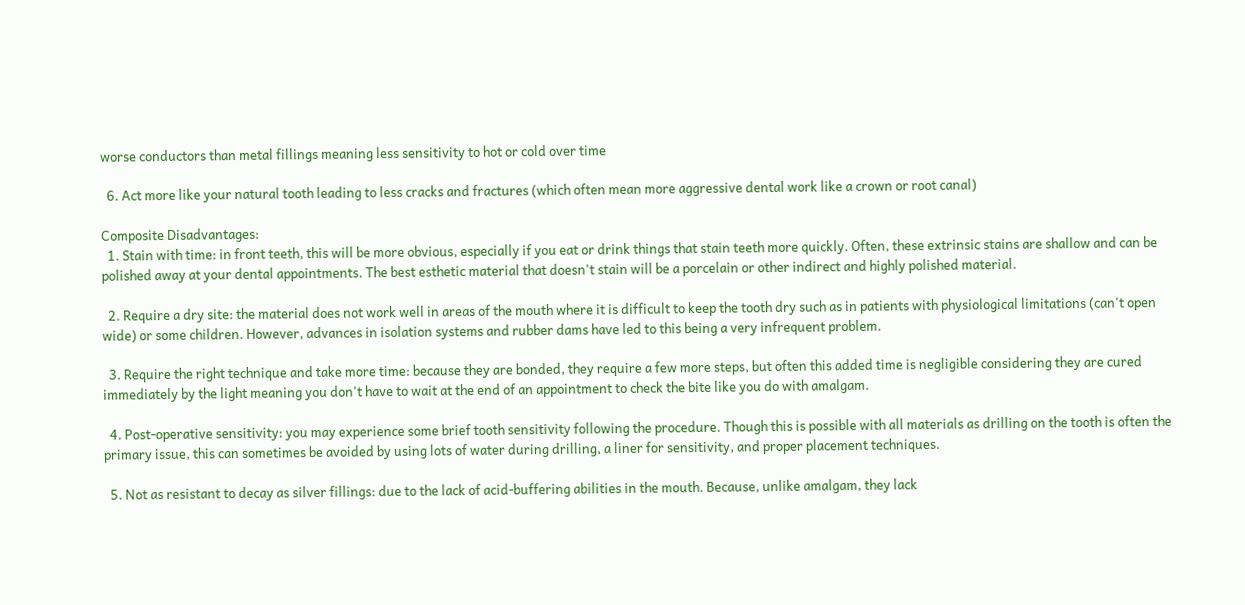worse conductors than metal fillings meaning less sensitivity to hot or cold over time

  6. Act more like your natural tooth leading to less cracks and fractures (which often mean more aggressive dental work like a crown or root canal)

Composite Disadvantages:
  1. Stain with time: in front teeth, this will be more obvious, especially if you eat or drink things that stain teeth more quickly. Often, these extrinsic stains are shallow and can be polished away at your dental appointments. The best esthetic material that doesn't stain will be a porcelain or other indirect and highly polished material.

  2. Require a dry site: the material does not work well in areas of the mouth where it is difficult to keep the tooth dry such as in patients with physiological limitations (can't open wide) or some children. However, advances in isolation systems and rubber dams have led to this being a very infrequent problem.

  3. Require the right technique and take more time: because they are bonded, they require a few more steps, but often this added time is negligible considering they are cured immediately by the light meaning you don't have to wait at the end of an appointment to check the bite like you do with amalgam.

  4. Post-operative sensitivity: you may experience some brief tooth sensitivity following the procedure. Though this is possible with all materials as drilling on the tooth is often the primary issue, this can sometimes be avoided by using lots of water during drilling, a liner for sensitivity, and proper placement techniques.

  5. Not as resistant to decay as silver fillings: due to the lack of acid-buffering abilities in the mouth. Because, unlike amalgam, they lack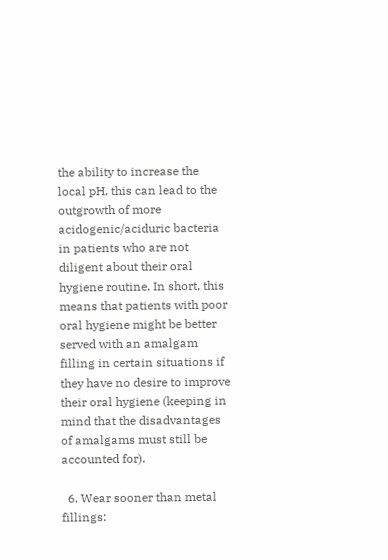the ability to increase the local pH, this can lead to the outgrowth of more acidogenic/aciduric bacteria in patients who are not diligent about their oral hygiene routine. In short, this means that patients with poor oral hygiene might be better served with an amalgam filling in certain situations if they have no desire to improve their oral hygiene (keeping in mind that the disadvantages of amalgams must still be accounted for).

  6. Wear sooner than metal fillings: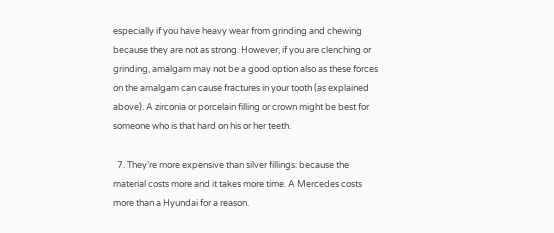especially if you have heavy wear from grinding and chewing because they are not as strong. However, if you are clenching or grinding, amalgam may not be a good option also as these forces on the amalgam can cause fractures in your tooth (as explained above). A zirconia or porcelain filling or crown might be best for someone who is that hard on his or her teeth.

  7. They’re more expensive than silver fillings: because the material costs more and it takes more time. A Mercedes costs more than a Hyundai for a reason.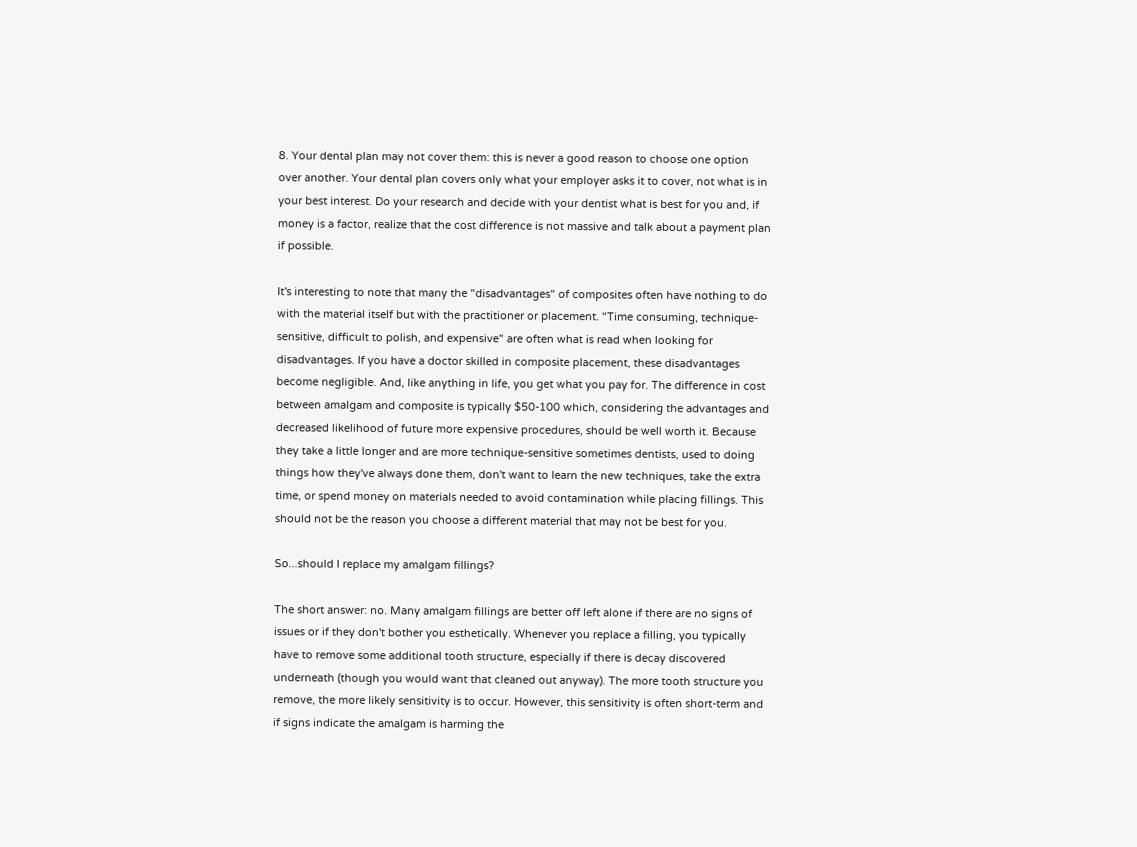8. Your dental plan may not cover them: this is never a good reason to choose one option over another. Your dental plan covers only what your employer asks it to cover, not what is in your best interest. Do your research and decide with your dentist what is best for you and, if money is a factor, realize that the cost difference is not massive and talk about a payment plan if possible.

It's interesting to note that many the "disadvantages" of composites often have nothing to do with the material itself but with the practitioner or placement. "Time consuming, technique-sensitive, difficult to polish, and expensive" are often what is read when looking for disadvantages. If you have a doctor skilled in composite placement, these disadvantages become negligible. And, like anything in life, you get what you pay for. The difference in cost between amalgam and composite is typically $50-100 which, considering the advantages and decreased likelihood of future more expensive procedures, should be well worth it. Because they take a little longer and are more technique-sensitive sometimes dentists, used to doing things how they've always done them, don't want to learn the new techniques, take the extra time, or spend money on materials needed to avoid contamination while placing fillings. This should not be the reason you choose a different material that may not be best for you.

So...should I replace my amalgam fillings?

The short answer: no. Many amalgam fillings are better off left alone if there are no signs of issues or if they don't bother you esthetically. Whenever you replace a filling, you typically have to remove some additional tooth structure, especially if there is decay discovered underneath (though you would want that cleaned out anyway). The more tooth structure you remove, the more likely sensitivity is to occur. However, this sensitivity is often short-term and if signs indicate the amalgam is harming the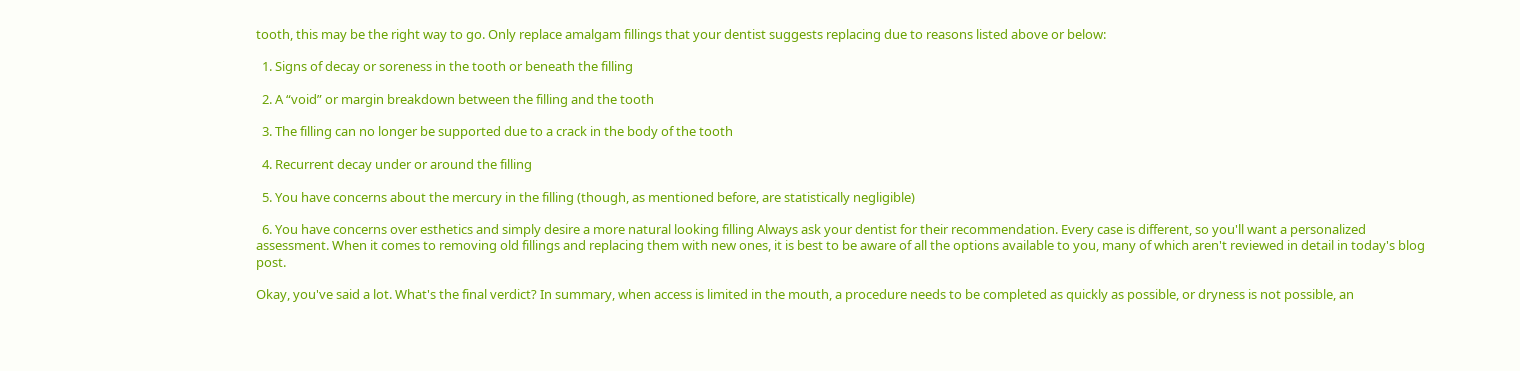tooth, this may be the right way to go. Only replace amalgam fillings that your dentist suggests replacing due to reasons listed above or below:

  1. Signs of decay or soreness in the tooth or beneath the filling

  2. A “void” or margin breakdown between the filling and the tooth

  3. The filling can no longer be supported due to a crack in the body of the tooth

  4. Recurrent decay under or around the filling

  5. You have concerns about the mercury in the filling (though, as mentioned before, are statistically negligible)

  6. You have concerns over esthetics and simply desire a more natural looking filling Always ask your dentist for their recommendation. Every case is different, so you'll want a personalized assessment. When it comes to removing old fillings and replacing them with new ones, it is best to be aware of all the options available to you, many of which aren't reviewed in detail in today's blog post.

Okay, you've said a lot. What's the final verdict? In summary, when access is limited in the mouth, a procedure needs to be completed as quickly as possible, or dryness is not possible, an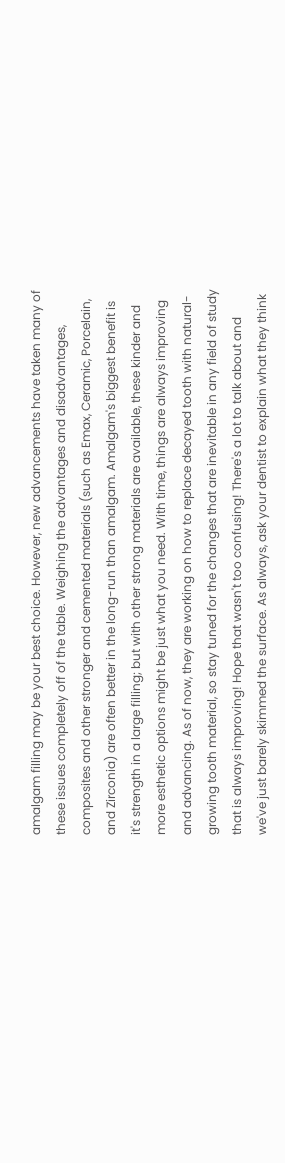amalgam filling may be your best choice. However, new advancements have taken many of these issues completely off of the table. Weighing the advantages and disadvantages, composites and other stronger and cemented materials (such as Emax, Ceramic, Porcelain, and Zirconia) are often better in the long-run than amalgam. Amalgam's biggest benefit is it's strength in a large filling; but with other strong materials are available, these kinder and more esthetic options might be just what you need. With time, things are always improving and advancing. As of now, they are working on how to replace decayed tooth with natural-growing tooth material, so stay tuned for the changes that are inevitable in any field of study that is always improving! Hope that wasn't too confusing! There's a lot to talk about and we've just barely skimmed the surface. As always, ask your dentist to explain what they think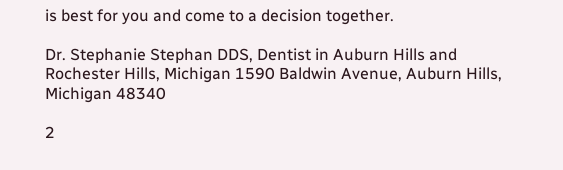is best for you and come to a decision together.

Dr. Stephanie Stephan DDS, Dentist in Auburn Hills and Rochester Hills, Michigan 1590 Baldwin Avenue, Auburn Hills, Michigan 48340

2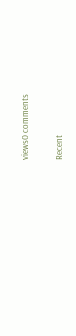views0 comments

Recent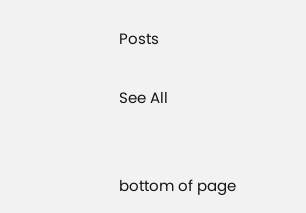Posts

See All


bottom of page